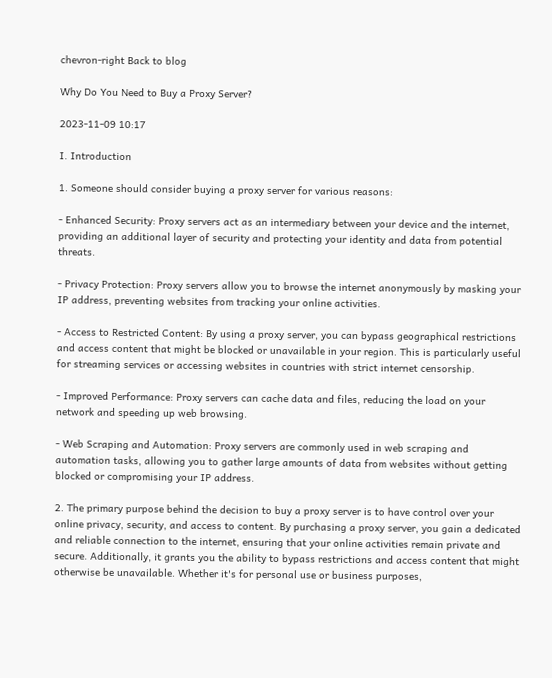chevron-right Back to blog

Why Do You Need to Buy a Proxy Server?

2023-11-09 10:17

I. Introduction

1. Someone should consider buying a proxy server for various reasons:

- Enhanced Security: Proxy servers act as an intermediary between your device and the internet, providing an additional layer of security and protecting your identity and data from potential threats.

- Privacy Protection: Proxy servers allow you to browse the internet anonymously by masking your IP address, preventing websites from tracking your online activities.

- Access to Restricted Content: By using a proxy server, you can bypass geographical restrictions and access content that might be blocked or unavailable in your region. This is particularly useful for streaming services or accessing websites in countries with strict internet censorship.

- Improved Performance: Proxy servers can cache data and files, reducing the load on your network and speeding up web browsing.

- Web Scraping and Automation: Proxy servers are commonly used in web scraping and automation tasks, allowing you to gather large amounts of data from websites without getting blocked or compromising your IP address.

2. The primary purpose behind the decision to buy a proxy server is to have control over your online privacy, security, and access to content. By purchasing a proxy server, you gain a dedicated and reliable connection to the internet, ensuring that your online activities remain private and secure. Additionally, it grants you the ability to bypass restrictions and access content that might otherwise be unavailable. Whether it's for personal use or business purposes,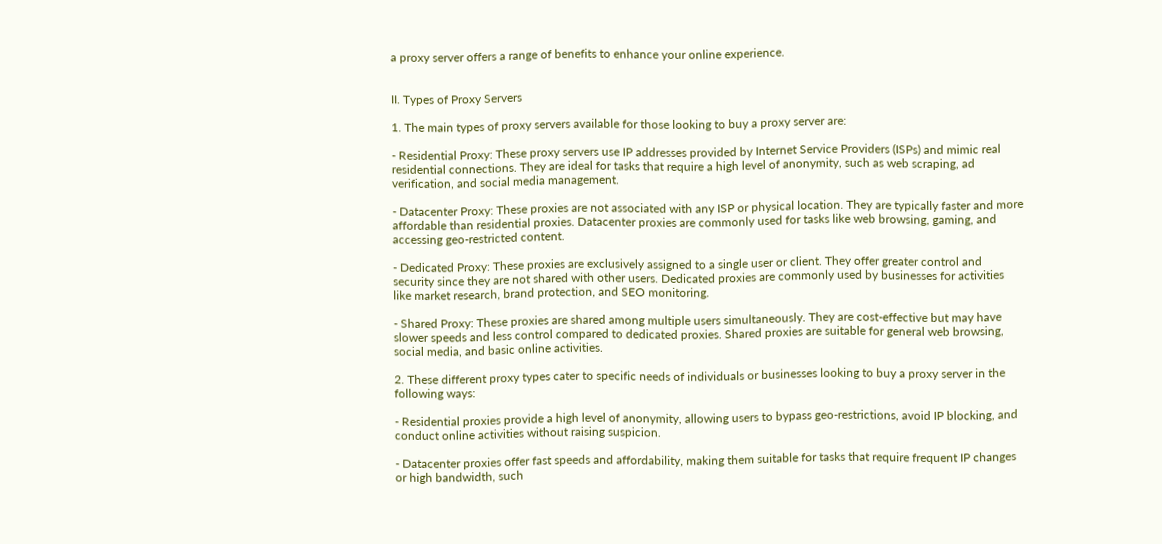a proxy server offers a range of benefits to enhance your online experience.


II. Types of Proxy Servers

1. The main types of proxy servers available for those looking to buy a proxy server are:

- Residential Proxy: These proxy servers use IP addresses provided by Internet Service Providers (ISPs) and mimic real residential connections. They are ideal for tasks that require a high level of anonymity, such as web scraping, ad verification, and social media management.

- Datacenter Proxy: These proxies are not associated with any ISP or physical location. They are typically faster and more affordable than residential proxies. Datacenter proxies are commonly used for tasks like web browsing, gaming, and accessing geo-restricted content.

- Dedicated Proxy: These proxies are exclusively assigned to a single user or client. They offer greater control and security since they are not shared with other users. Dedicated proxies are commonly used by businesses for activities like market research, brand protection, and SEO monitoring.

- Shared Proxy: These proxies are shared among multiple users simultaneously. They are cost-effective but may have slower speeds and less control compared to dedicated proxies. Shared proxies are suitable for general web browsing, social media, and basic online activities.

2. These different proxy types cater to specific needs of individuals or businesses looking to buy a proxy server in the following ways:

- Residential proxies provide a high level of anonymity, allowing users to bypass geo-restrictions, avoid IP blocking, and conduct online activities without raising suspicion.

- Datacenter proxies offer fast speeds and affordability, making them suitable for tasks that require frequent IP changes or high bandwidth, such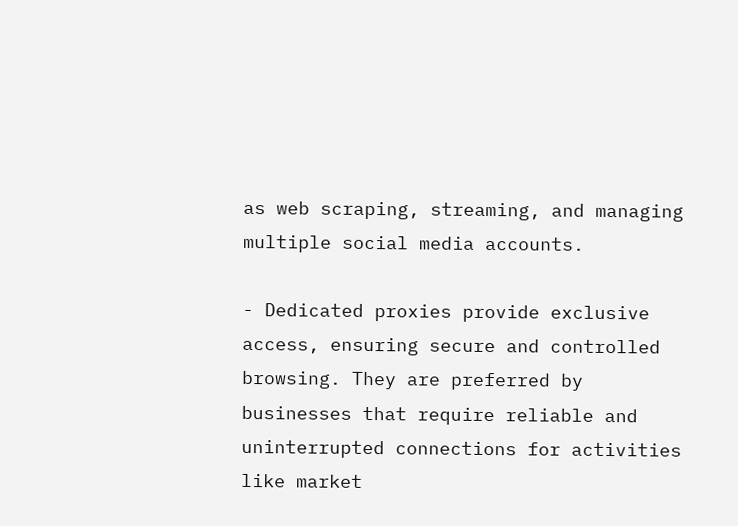as web scraping, streaming, and managing multiple social media accounts.

- Dedicated proxies provide exclusive access, ensuring secure and controlled browsing. They are preferred by businesses that require reliable and uninterrupted connections for activities like market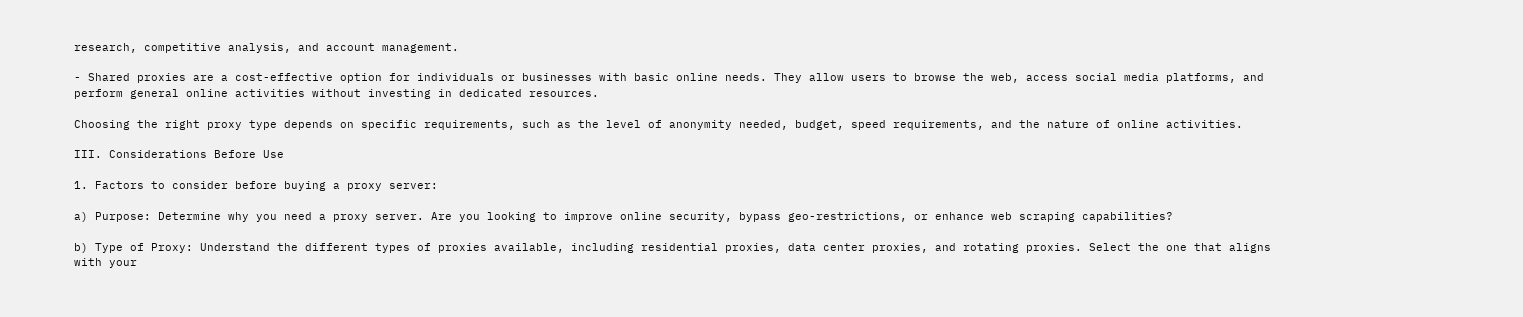research, competitive analysis, and account management.

- Shared proxies are a cost-effective option for individuals or businesses with basic online needs. They allow users to browse the web, access social media platforms, and perform general online activities without investing in dedicated resources.

Choosing the right proxy type depends on specific requirements, such as the level of anonymity needed, budget, speed requirements, and the nature of online activities.

III. Considerations Before Use

1. Factors to consider before buying a proxy server:

a) Purpose: Determine why you need a proxy server. Are you looking to improve online security, bypass geo-restrictions, or enhance web scraping capabilities?

b) Type of Proxy: Understand the different types of proxies available, including residential proxies, data center proxies, and rotating proxies. Select the one that aligns with your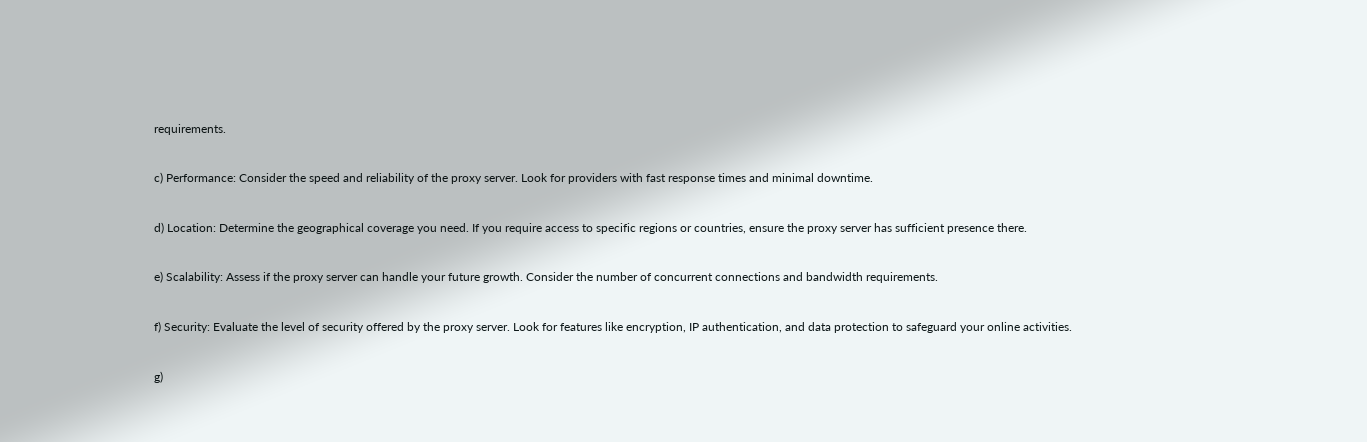requirements.

c) Performance: Consider the speed and reliability of the proxy server. Look for providers with fast response times and minimal downtime.

d) Location: Determine the geographical coverage you need. If you require access to specific regions or countries, ensure the proxy server has sufficient presence there.

e) Scalability: Assess if the proxy server can handle your future growth. Consider the number of concurrent connections and bandwidth requirements.

f) Security: Evaluate the level of security offered by the proxy server. Look for features like encryption, IP authentication, and data protection to safeguard your online activities.

g)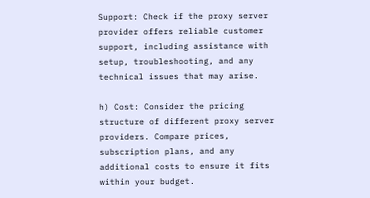Support: Check if the proxy server provider offers reliable customer support, including assistance with setup, troubleshooting, and any technical issues that may arise.

h) Cost: Consider the pricing structure of different proxy server providers. Compare prices, subscription plans, and any additional costs to ensure it fits within your budget.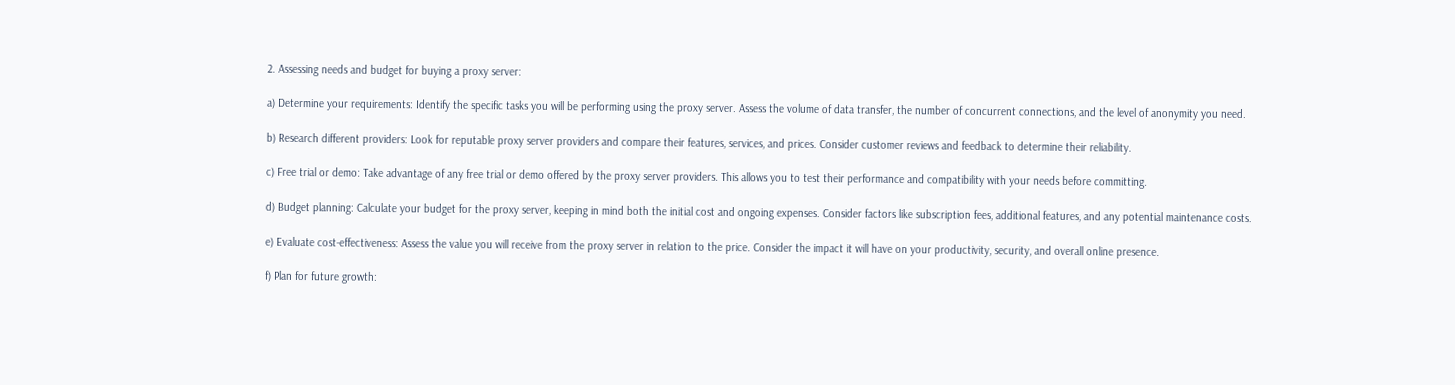2. Assessing needs and budget for buying a proxy server:

a) Determine your requirements: Identify the specific tasks you will be performing using the proxy server. Assess the volume of data transfer, the number of concurrent connections, and the level of anonymity you need.

b) Research different providers: Look for reputable proxy server providers and compare their features, services, and prices. Consider customer reviews and feedback to determine their reliability.

c) Free trial or demo: Take advantage of any free trial or demo offered by the proxy server providers. This allows you to test their performance and compatibility with your needs before committing.

d) Budget planning: Calculate your budget for the proxy server, keeping in mind both the initial cost and ongoing expenses. Consider factors like subscription fees, additional features, and any potential maintenance costs.

e) Evaluate cost-effectiveness: Assess the value you will receive from the proxy server in relation to the price. Consider the impact it will have on your productivity, security, and overall online presence.

f) Plan for future growth: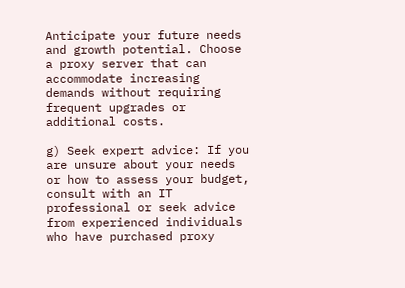Anticipate your future needs and growth potential. Choose a proxy server that can accommodate increasing demands without requiring frequent upgrades or additional costs.

g) Seek expert advice: If you are unsure about your needs or how to assess your budget, consult with an IT professional or seek advice from experienced individuals who have purchased proxy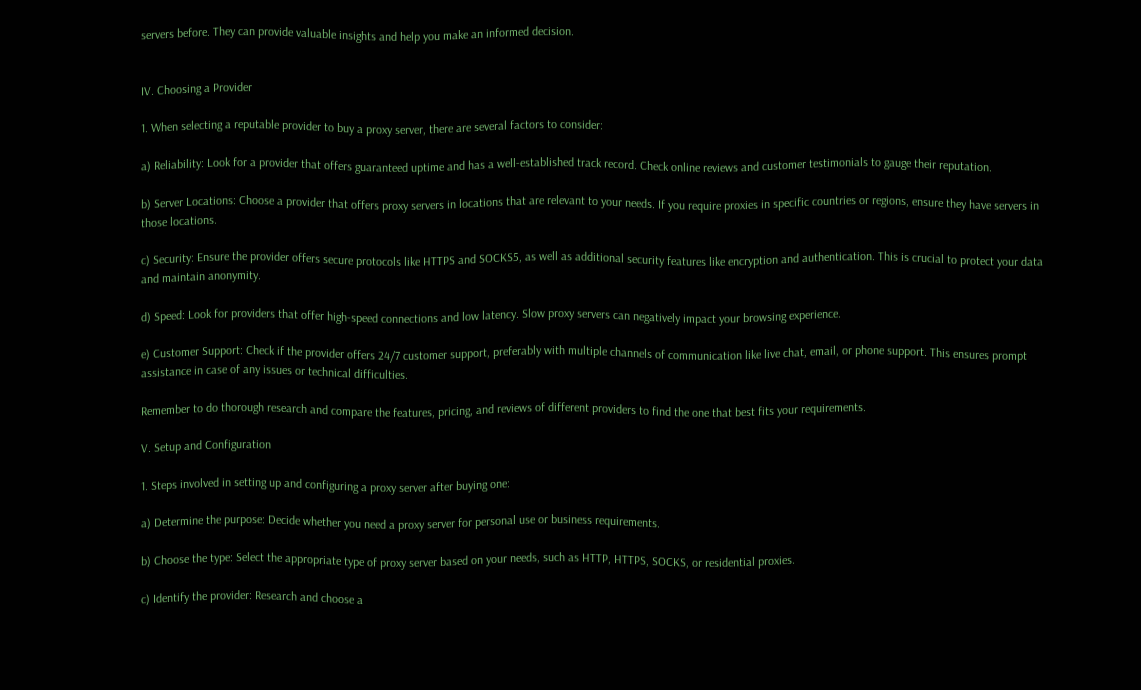servers before. They can provide valuable insights and help you make an informed decision.


IV. Choosing a Provider

1. When selecting a reputable provider to buy a proxy server, there are several factors to consider:

a) Reliability: Look for a provider that offers guaranteed uptime and has a well-established track record. Check online reviews and customer testimonials to gauge their reputation.

b) Server Locations: Choose a provider that offers proxy servers in locations that are relevant to your needs. If you require proxies in specific countries or regions, ensure they have servers in those locations.

c) Security: Ensure the provider offers secure protocols like HTTPS and SOCKS5, as well as additional security features like encryption and authentication. This is crucial to protect your data and maintain anonymity.

d) Speed: Look for providers that offer high-speed connections and low latency. Slow proxy servers can negatively impact your browsing experience.

e) Customer Support: Check if the provider offers 24/7 customer support, preferably with multiple channels of communication like live chat, email, or phone support. This ensures prompt assistance in case of any issues or technical difficulties.

Remember to do thorough research and compare the features, pricing, and reviews of different providers to find the one that best fits your requirements.

V. Setup and Configuration

1. Steps involved in setting up and configuring a proxy server after buying one:

a) Determine the purpose: Decide whether you need a proxy server for personal use or business requirements.

b) Choose the type: Select the appropriate type of proxy server based on your needs, such as HTTP, HTTPS, SOCKS, or residential proxies.

c) Identify the provider: Research and choose a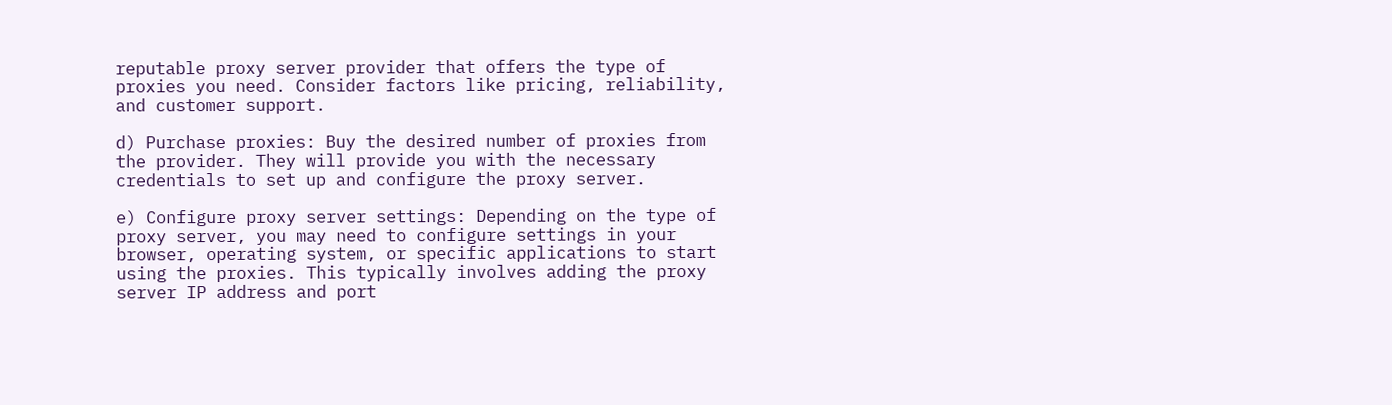reputable proxy server provider that offers the type of proxies you need. Consider factors like pricing, reliability, and customer support.

d) Purchase proxies: Buy the desired number of proxies from the provider. They will provide you with the necessary credentials to set up and configure the proxy server.

e) Configure proxy server settings: Depending on the type of proxy server, you may need to configure settings in your browser, operating system, or specific applications to start using the proxies. This typically involves adding the proxy server IP address and port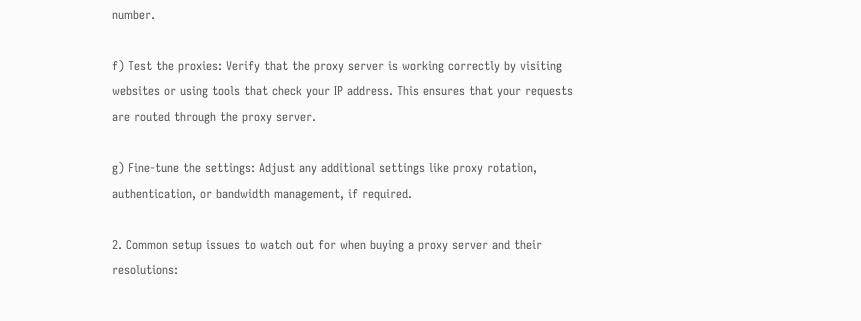number.

f) Test the proxies: Verify that the proxy server is working correctly by visiting websites or using tools that check your IP address. This ensures that your requests are routed through the proxy server.

g) Fine-tune the settings: Adjust any additional settings like proxy rotation, authentication, or bandwidth management, if required.

2. Common setup issues to watch out for when buying a proxy server and their resolutions: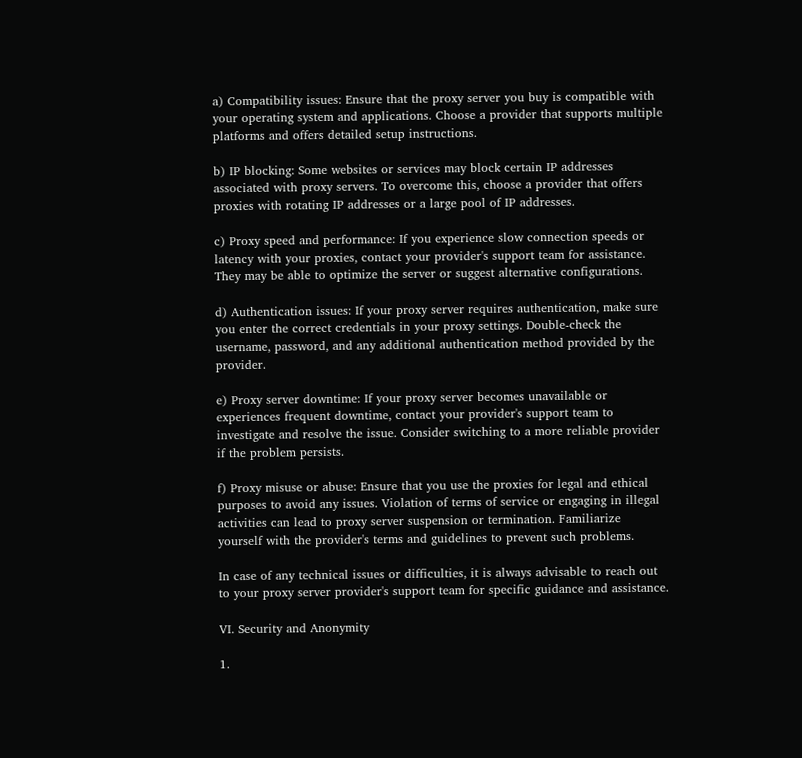a) Compatibility issues: Ensure that the proxy server you buy is compatible with your operating system and applications. Choose a provider that supports multiple platforms and offers detailed setup instructions.

b) IP blocking: Some websites or services may block certain IP addresses associated with proxy servers. To overcome this, choose a provider that offers proxies with rotating IP addresses or a large pool of IP addresses.

c) Proxy speed and performance: If you experience slow connection speeds or latency with your proxies, contact your provider's support team for assistance. They may be able to optimize the server or suggest alternative configurations.

d) Authentication issues: If your proxy server requires authentication, make sure you enter the correct credentials in your proxy settings. Double-check the username, password, and any additional authentication method provided by the provider.

e) Proxy server downtime: If your proxy server becomes unavailable or experiences frequent downtime, contact your provider's support team to investigate and resolve the issue. Consider switching to a more reliable provider if the problem persists.

f) Proxy misuse or abuse: Ensure that you use the proxies for legal and ethical purposes to avoid any issues. Violation of terms of service or engaging in illegal activities can lead to proxy server suspension or termination. Familiarize yourself with the provider's terms and guidelines to prevent such problems.

In case of any technical issues or difficulties, it is always advisable to reach out to your proxy server provider's support team for specific guidance and assistance.

VI. Security and Anonymity

1.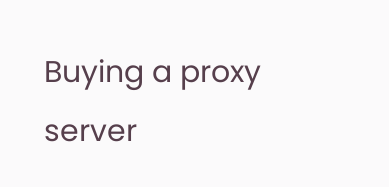Buying a proxy server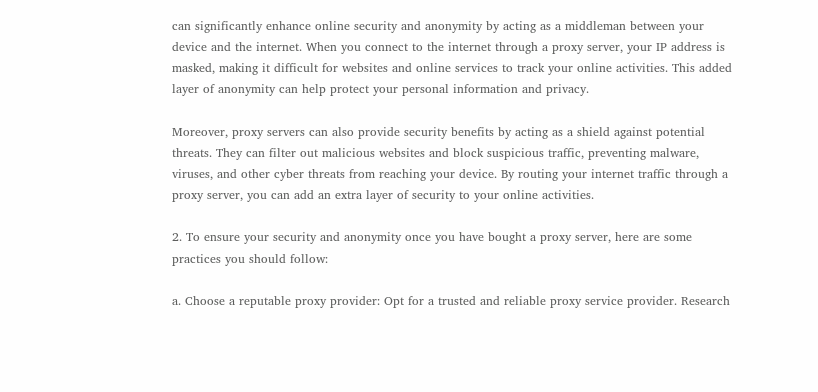can significantly enhance online security and anonymity by acting as a middleman between your device and the internet. When you connect to the internet through a proxy server, your IP address is masked, making it difficult for websites and online services to track your online activities. This added layer of anonymity can help protect your personal information and privacy.

Moreover, proxy servers can also provide security benefits by acting as a shield against potential threats. They can filter out malicious websites and block suspicious traffic, preventing malware, viruses, and other cyber threats from reaching your device. By routing your internet traffic through a proxy server, you can add an extra layer of security to your online activities.

2. To ensure your security and anonymity once you have bought a proxy server, here are some practices you should follow:

a. Choose a reputable proxy provider: Opt for a trusted and reliable proxy service provider. Research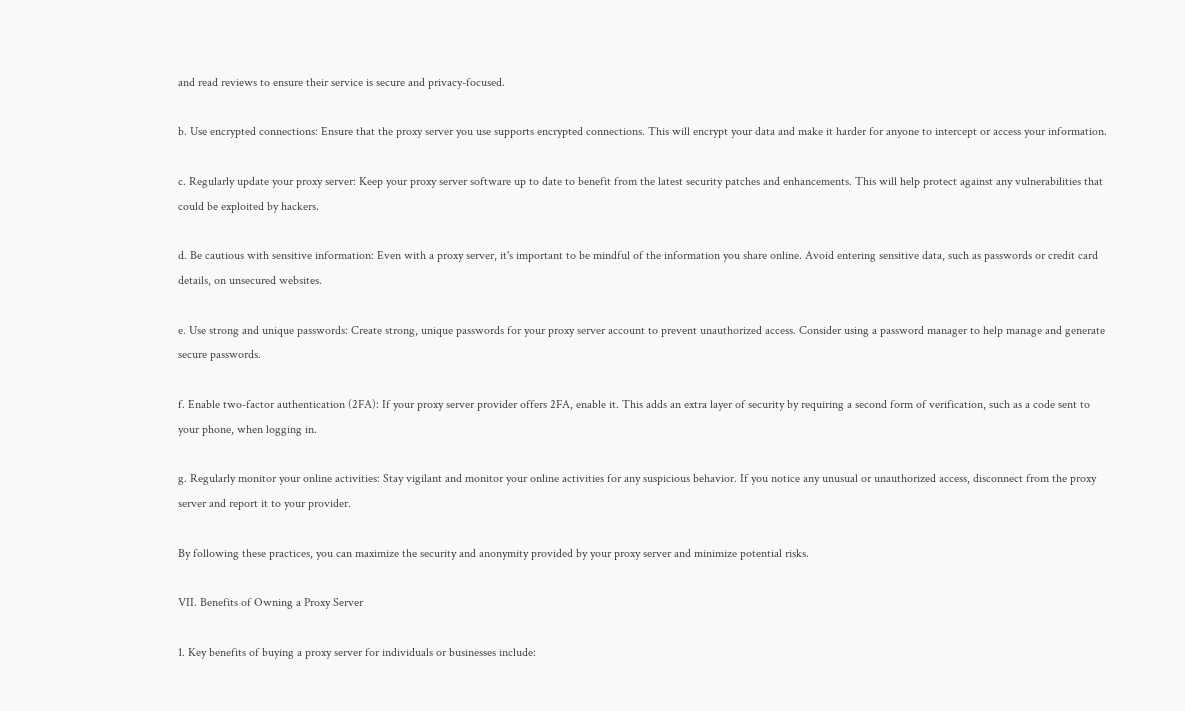and read reviews to ensure their service is secure and privacy-focused.

b. Use encrypted connections: Ensure that the proxy server you use supports encrypted connections. This will encrypt your data and make it harder for anyone to intercept or access your information.

c. Regularly update your proxy server: Keep your proxy server software up to date to benefit from the latest security patches and enhancements. This will help protect against any vulnerabilities that could be exploited by hackers.

d. Be cautious with sensitive information: Even with a proxy server, it's important to be mindful of the information you share online. Avoid entering sensitive data, such as passwords or credit card details, on unsecured websites.

e. Use strong and unique passwords: Create strong, unique passwords for your proxy server account to prevent unauthorized access. Consider using a password manager to help manage and generate secure passwords.

f. Enable two-factor authentication (2FA): If your proxy server provider offers 2FA, enable it. This adds an extra layer of security by requiring a second form of verification, such as a code sent to your phone, when logging in.

g. Regularly monitor your online activities: Stay vigilant and monitor your online activities for any suspicious behavior. If you notice any unusual or unauthorized access, disconnect from the proxy server and report it to your provider.

By following these practices, you can maximize the security and anonymity provided by your proxy server and minimize potential risks.

VII. Benefits of Owning a Proxy Server

1. Key benefits of buying a proxy server for individuals or businesses include: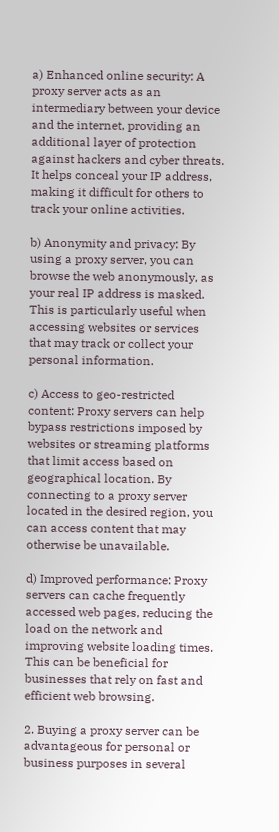a) Enhanced online security: A proxy server acts as an intermediary between your device and the internet, providing an additional layer of protection against hackers and cyber threats. It helps conceal your IP address, making it difficult for others to track your online activities.

b) Anonymity and privacy: By using a proxy server, you can browse the web anonymously, as your real IP address is masked. This is particularly useful when accessing websites or services that may track or collect your personal information.

c) Access to geo-restricted content: Proxy servers can help bypass restrictions imposed by websites or streaming platforms that limit access based on geographical location. By connecting to a proxy server located in the desired region, you can access content that may otherwise be unavailable.

d) Improved performance: Proxy servers can cache frequently accessed web pages, reducing the load on the network and improving website loading times. This can be beneficial for businesses that rely on fast and efficient web browsing.

2. Buying a proxy server can be advantageous for personal or business purposes in several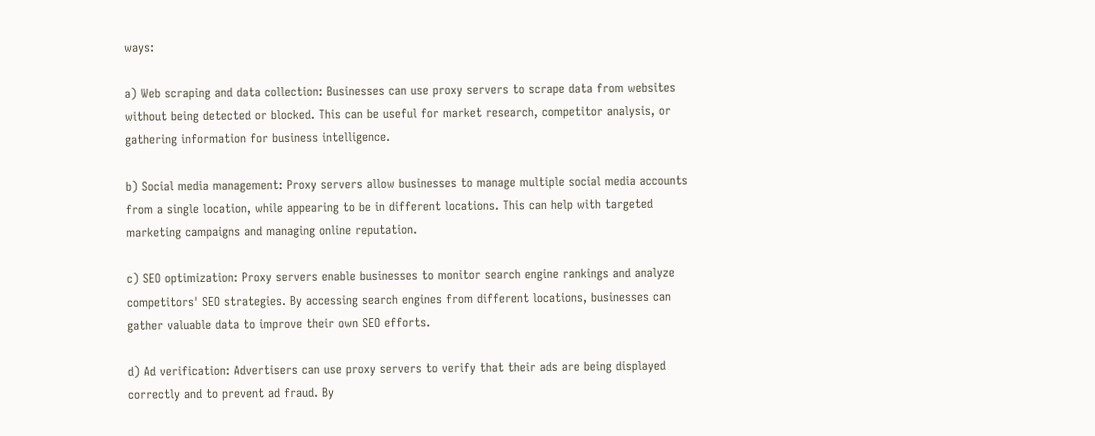ways:

a) Web scraping and data collection: Businesses can use proxy servers to scrape data from websites without being detected or blocked. This can be useful for market research, competitor analysis, or gathering information for business intelligence.

b) Social media management: Proxy servers allow businesses to manage multiple social media accounts from a single location, while appearing to be in different locations. This can help with targeted marketing campaigns and managing online reputation.

c) SEO optimization: Proxy servers enable businesses to monitor search engine rankings and analyze competitors' SEO strategies. By accessing search engines from different locations, businesses can gather valuable data to improve their own SEO efforts.

d) Ad verification: Advertisers can use proxy servers to verify that their ads are being displayed correctly and to prevent ad fraud. By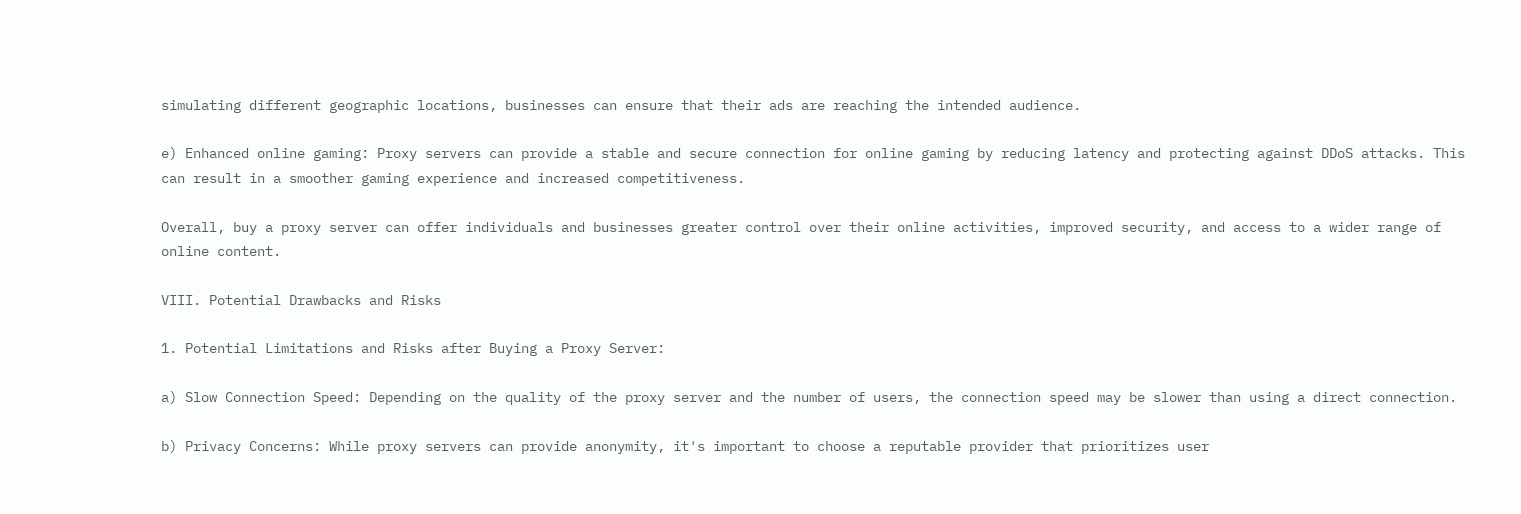simulating different geographic locations, businesses can ensure that their ads are reaching the intended audience.

e) Enhanced online gaming: Proxy servers can provide a stable and secure connection for online gaming by reducing latency and protecting against DDoS attacks. This can result in a smoother gaming experience and increased competitiveness.

Overall, buy a proxy server can offer individuals and businesses greater control over their online activities, improved security, and access to a wider range of online content.

VIII. Potential Drawbacks and Risks

1. Potential Limitations and Risks after Buying a Proxy Server:

a) Slow Connection Speed: Depending on the quality of the proxy server and the number of users, the connection speed may be slower than using a direct connection.

b) Privacy Concerns: While proxy servers can provide anonymity, it's important to choose a reputable provider that prioritizes user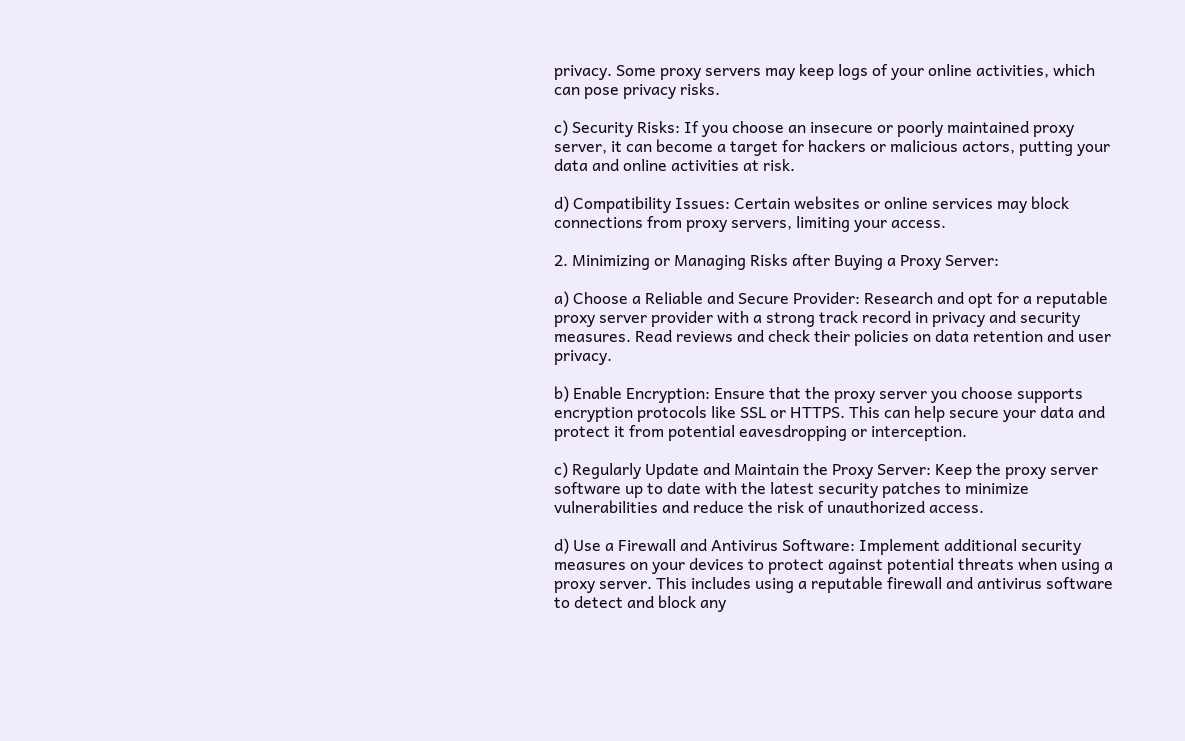privacy. Some proxy servers may keep logs of your online activities, which can pose privacy risks.

c) Security Risks: If you choose an insecure or poorly maintained proxy server, it can become a target for hackers or malicious actors, putting your data and online activities at risk.

d) Compatibility Issues: Certain websites or online services may block connections from proxy servers, limiting your access.

2. Minimizing or Managing Risks after Buying a Proxy Server:

a) Choose a Reliable and Secure Provider: Research and opt for a reputable proxy server provider with a strong track record in privacy and security measures. Read reviews and check their policies on data retention and user privacy.

b) Enable Encryption: Ensure that the proxy server you choose supports encryption protocols like SSL or HTTPS. This can help secure your data and protect it from potential eavesdropping or interception.

c) Regularly Update and Maintain the Proxy Server: Keep the proxy server software up to date with the latest security patches to minimize vulnerabilities and reduce the risk of unauthorized access.

d) Use a Firewall and Antivirus Software: Implement additional security measures on your devices to protect against potential threats when using a proxy server. This includes using a reputable firewall and antivirus software to detect and block any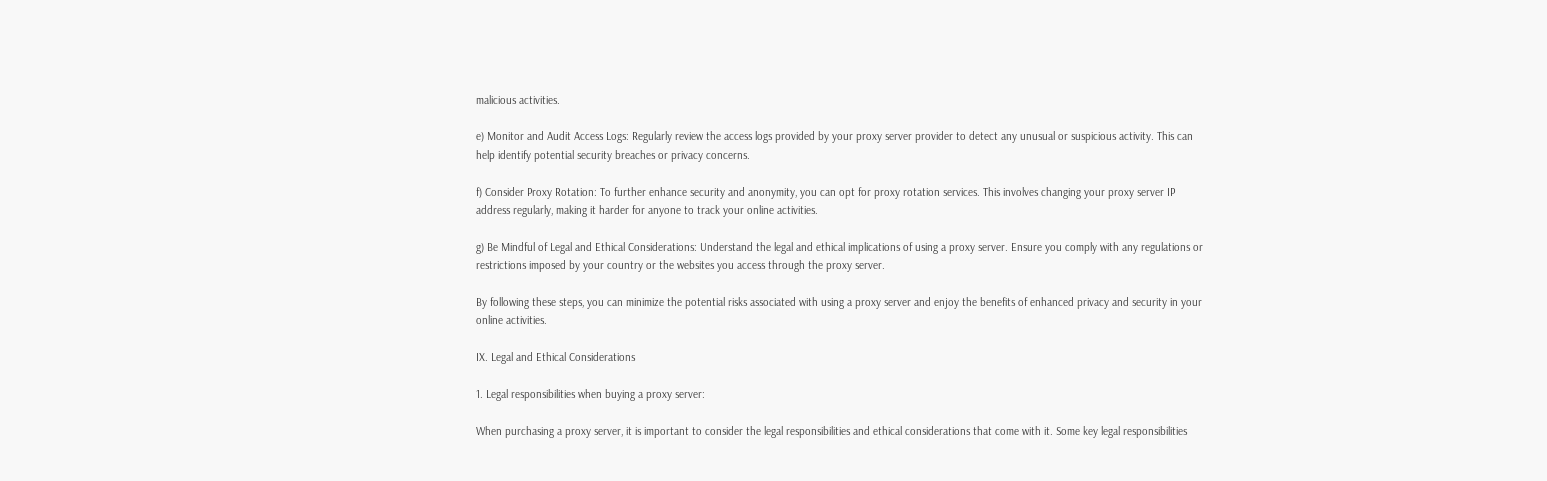malicious activities.

e) Monitor and Audit Access Logs: Regularly review the access logs provided by your proxy server provider to detect any unusual or suspicious activity. This can help identify potential security breaches or privacy concerns.

f) Consider Proxy Rotation: To further enhance security and anonymity, you can opt for proxy rotation services. This involves changing your proxy server IP address regularly, making it harder for anyone to track your online activities.

g) Be Mindful of Legal and Ethical Considerations: Understand the legal and ethical implications of using a proxy server. Ensure you comply with any regulations or restrictions imposed by your country or the websites you access through the proxy server.

By following these steps, you can minimize the potential risks associated with using a proxy server and enjoy the benefits of enhanced privacy and security in your online activities.

IX. Legal and Ethical Considerations

1. Legal responsibilities when buying a proxy server:

When purchasing a proxy server, it is important to consider the legal responsibilities and ethical considerations that come with it. Some key legal responsibilities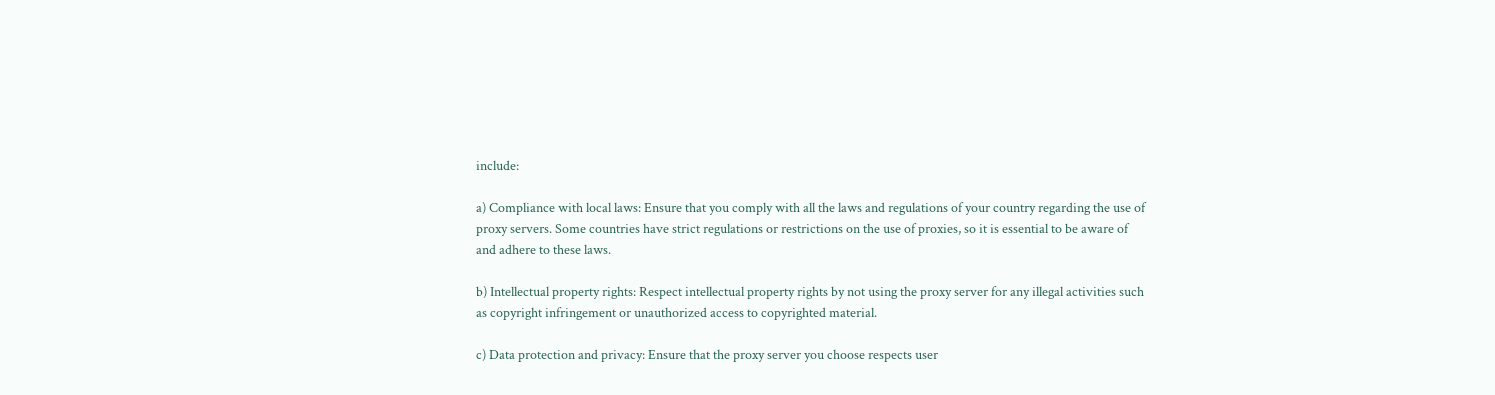include:

a) Compliance with local laws: Ensure that you comply with all the laws and regulations of your country regarding the use of proxy servers. Some countries have strict regulations or restrictions on the use of proxies, so it is essential to be aware of and adhere to these laws.

b) Intellectual property rights: Respect intellectual property rights by not using the proxy server for any illegal activities such as copyright infringement or unauthorized access to copyrighted material.

c) Data protection and privacy: Ensure that the proxy server you choose respects user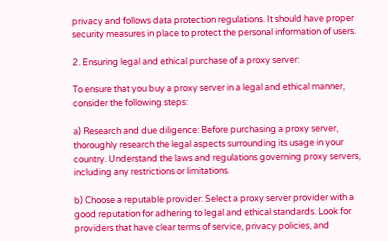privacy and follows data protection regulations. It should have proper security measures in place to protect the personal information of users.

2. Ensuring legal and ethical purchase of a proxy server:

To ensure that you buy a proxy server in a legal and ethical manner, consider the following steps:

a) Research and due diligence: Before purchasing a proxy server, thoroughly research the legal aspects surrounding its usage in your country. Understand the laws and regulations governing proxy servers, including any restrictions or limitations.

b) Choose a reputable provider: Select a proxy server provider with a good reputation for adhering to legal and ethical standards. Look for providers that have clear terms of service, privacy policies, and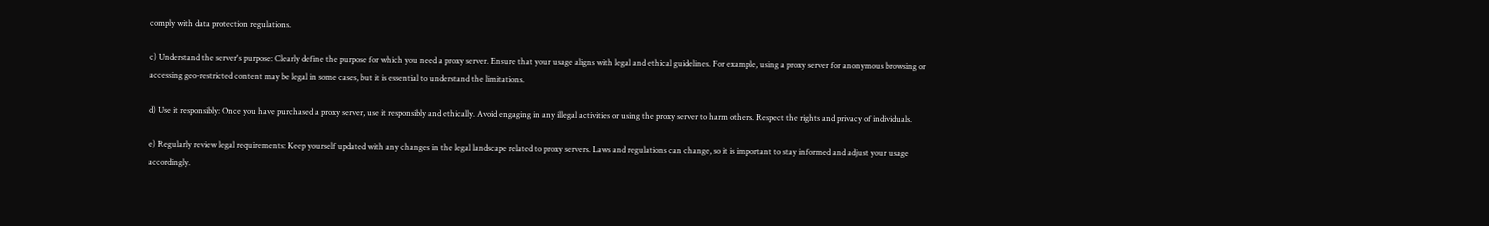comply with data protection regulations.

c) Understand the server's purpose: Clearly define the purpose for which you need a proxy server. Ensure that your usage aligns with legal and ethical guidelines. For example, using a proxy server for anonymous browsing or accessing geo-restricted content may be legal in some cases, but it is essential to understand the limitations.

d) Use it responsibly: Once you have purchased a proxy server, use it responsibly and ethically. Avoid engaging in any illegal activities or using the proxy server to harm others. Respect the rights and privacy of individuals.

e) Regularly review legal requirements: Keep yourself updated with any changes in the legal landscape related to proxy servers. Laws and regulations can change, so it is important to stay informed and adjust your usage accordingly.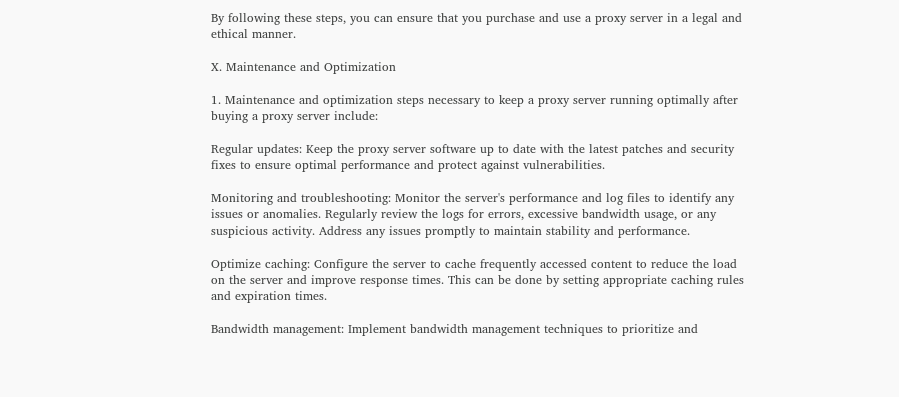By following these steps, you can ensure that you purchase and use a proxy server in a legal and ethical manner.

X. Maintenance and Optimization

1. Maintenance and optimization steps necessary to keep a proxy server running optimally after buying a proxy server include:

Regular updates: Keep the proxy server software up to date with the latest patches and security fixes to ensure optimal performance and protect against vulnerabilities.

Monitoring and troubleshooting: Monitor the server's performance and log files to identify any issues or anomalies. Regularly review the logs for errors, excessive bandwidth usage, or any suspicious activity. Address any issues promptly to maintain stability and performance.

Optimize caching: Configure the server to cache frequently accessed content to reduce the load on the server and improve response times. This can be done by setting appropriate caching rules and expiration times.

Bandwidth management: Implement bandwidth management techniques to prioritize and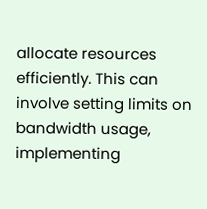allocate resources efficiently. This can involve setting limits on bandwidth usage, implementing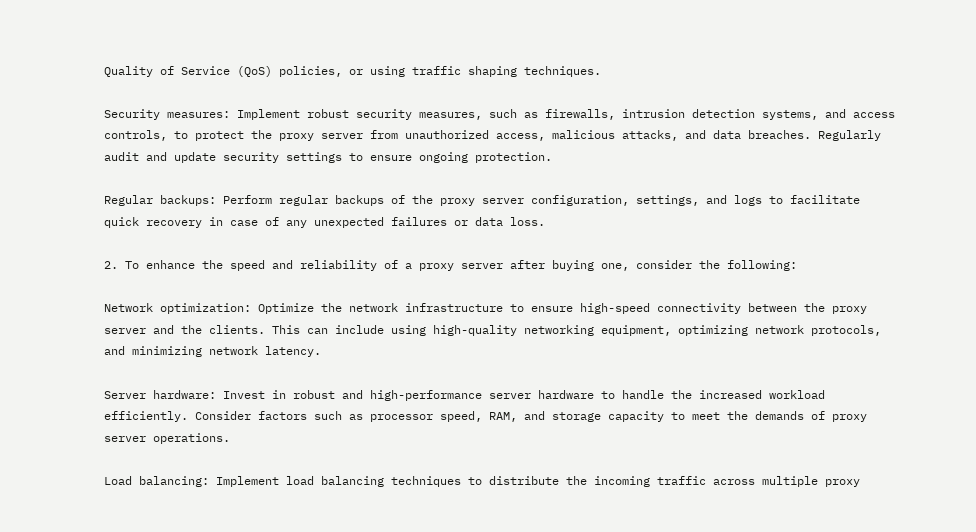Quality of Service (QoS) policies, or using traffic shaping techniques.

Security measures: Implement robust security measures, such as firewalls, intrusion detection systems, and access controls, to protect the proxy server from unauthorized access, malicious attacks, and data breaches. Regularly audit and update security settings to ensure ongoing protection.

Regular backups: Perform regular backups of the proxy server configuration, settings, and logs to facilitate quick recovery in case of any unexpected failures or data loss.

2. To enhance the speed and reliability of a proxy server after buying one, consider the following:

Network optimization: Optimize the network infrastructure to ensure high-speed connectivity between the proxy server and the clients. This can include using high-quality networking equipment, optimizing network protocols, and minimizing network latency.

Server hardware: Invest in robust and high-performance server hardware to handle the increased workload efficiently. Consider factors such as processor speed, RAM, and storage capacity to meet the demands of proxy server operations.

Load balancing: Implement load balancing techniques to distribute the incoming traffic across multiple proxy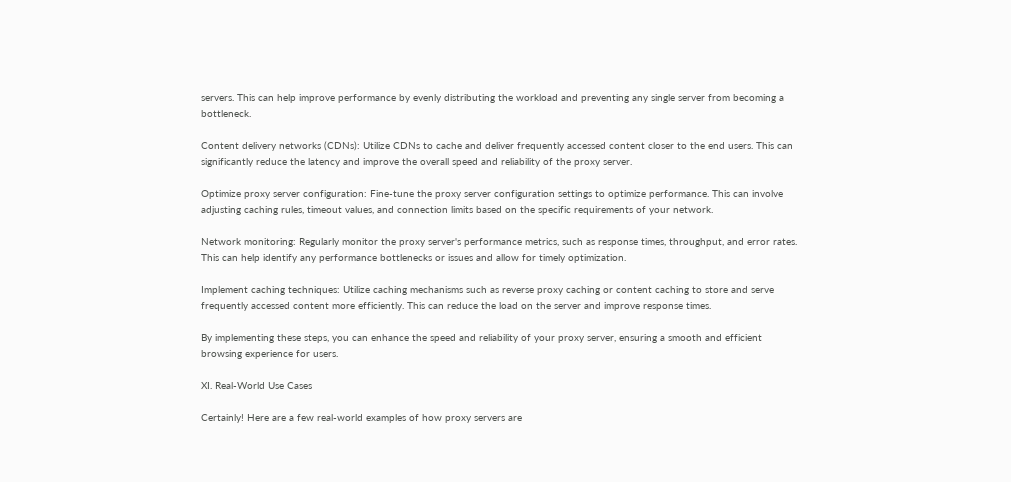servers. This can help improve performance by evenly distributing the workload and preventing any single server from becoming a bottleneck.

Content delivery networks (CDNs): Utilize CDNs to cache and deliver frequently accessed content closer to the end users. This can significantly reduce the latency and improve the overall speed and reliability of the proxy server.

Optimize proxy server configuration: Fine-tune the proxy server configuration settings to optimize performance. This can involve adjusting caching rules, timeout values, and connection limits based on the specific requirements of your network.

Network monitoring: Regularly monitor the proxy server's performance metrics, such as response times, throughput, and error rates. This can help identify any performance bottlenecks or issues and allow for timely optimization.

Implement caching techniques: Utilize caching mechanisms such as reverse proxy caching or content caching to store and serve frequently accessed content more efficiently. This can reduce the load on the server and improve response times.

By implementing these steps, you can enhance the speed and reliability of your proxy server, ensuring a smooth and efficient browsing experience for users.

XI. Real-World Use Cases

Certainly! Here are a few real-world examples of how proxy servers are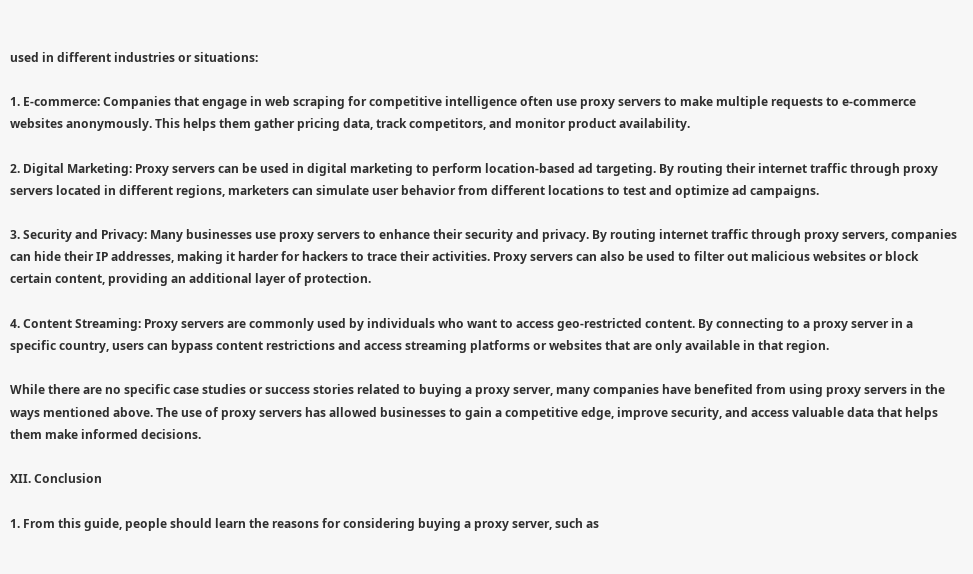used in different industries or situations:

1. E-commerce: Companies that engage in web scraping for competitive intelligence often use proxy servers to make multiple requests to e-commerce websites anonymously. This helps them gather pricing data, track competitors, and monitor product availability.

2. Digital Marketing: Proxy servers can be used in digital marketing to perform location-based ad targeting. By routing their internet traffic through proxy servers located in different regions, marketers can simulate user behavior from different locations to test and optimize ad campaigns.

3. Security and Privacy: Many businesses use proxy servers to enhance their security and privacy. By routing internet traffic through proxy servers, companies can hide their IP addresses, making it harder for hackers to trace their activities. Proxy servers can also be used to filter out malicious websites or block certain content, providing an additional layer of protection.

4. Content Streaming: Proxy servers are commonly used by individuals who want to access geo-restricted content. By connecting to a proxy server in a specific country, users can bypass content restrictions and access streaming platforms or websites that are only available in that region.

While there are no specific case studies or success stories related to buying a proxy server, many companies have benefited from using proxy servers in the ways mentioned above. The use of proxy servers has allowed businesses to gain a competitive edge, improve security, and access valuable data that helps them make informed decisions.

XII. Conclusion

1. From this guide, people should learn the reasons for considering buying a proxy server, such as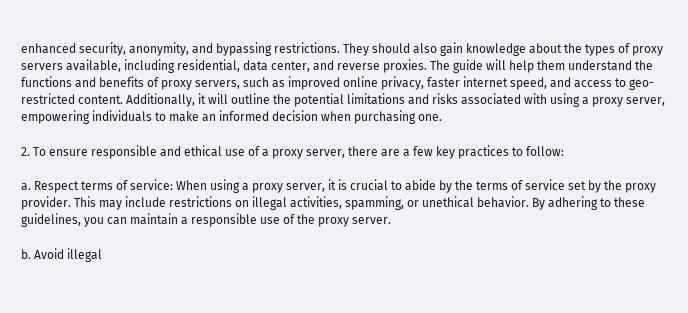enhanced security, anonymity, and bypassing restrictions. They should also gain knowledge about the types of proxy servers available, including residential, data center, and reverse proxies. The guide will help them understand the functions and benefits of proxy servers, such as improved online privacy, faster internet speed, and access to geo-restricted content. Additionally, it will outline the potential limitations and risks associated with using a proxy server, empowering individuals to make an informed decision when purchasing one.

2. To ensure responsible and ethical use of a proxy server, there are a few key practices to follow:

a. Respect terms of service: When using a proxy server, it is crucial to abide by the terms of service set by the proxy provider. This may include restrictions on illegal activities, spamming, or unethical behavior. By adhering to these guidelines, you can maintain a responsible use of the proxy server.

b. Avoid illegal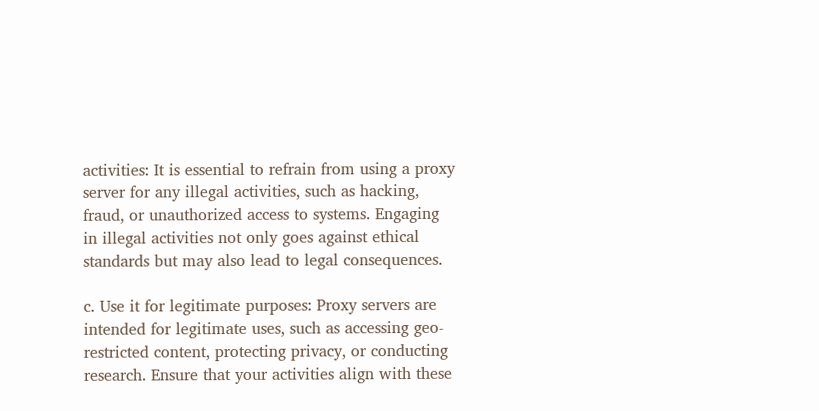activities: It is essential to refrain from using a proxy server for any illegal activities, such as hacking, fraud, or unauthorized access to systems. Engaging in illegal activities not only goes against ethical standards but may also lead to legal consequences.

c. Use it for legitimate purposes: Proxy servers are intended for legitimate uses, such as accessing geo-restricted content, protecting privacy, or conducting research. Ensure that your activities align with these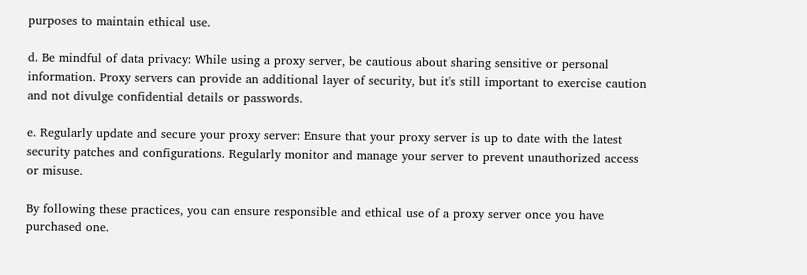purposes to maintain ethical use.

d. Be mindful of data privacy: While using a proxy server, be cautious about sharing sensitive or personal information. Proxy servers can provide an additional layer of security, but it's still important to exercise caution and not divulge confidential details or passwords.

e. Regularly update and secure your proxy server: Ensure that your proxy server is up to date with the latest security patches and configurations. Regularly monitor and manage your server to prevent unauthorized access or misuse.

By following these practices, you can ensure responsible and ethical use of a proxy server once you have purchased one.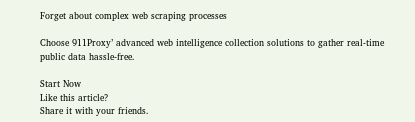Forget about complex web scraping processes

Choose 911Proxy’ advanced web intelligence collection solutions to gather real-time public data hassle-free.

Start Now
Like this article?
Share it with your friends.